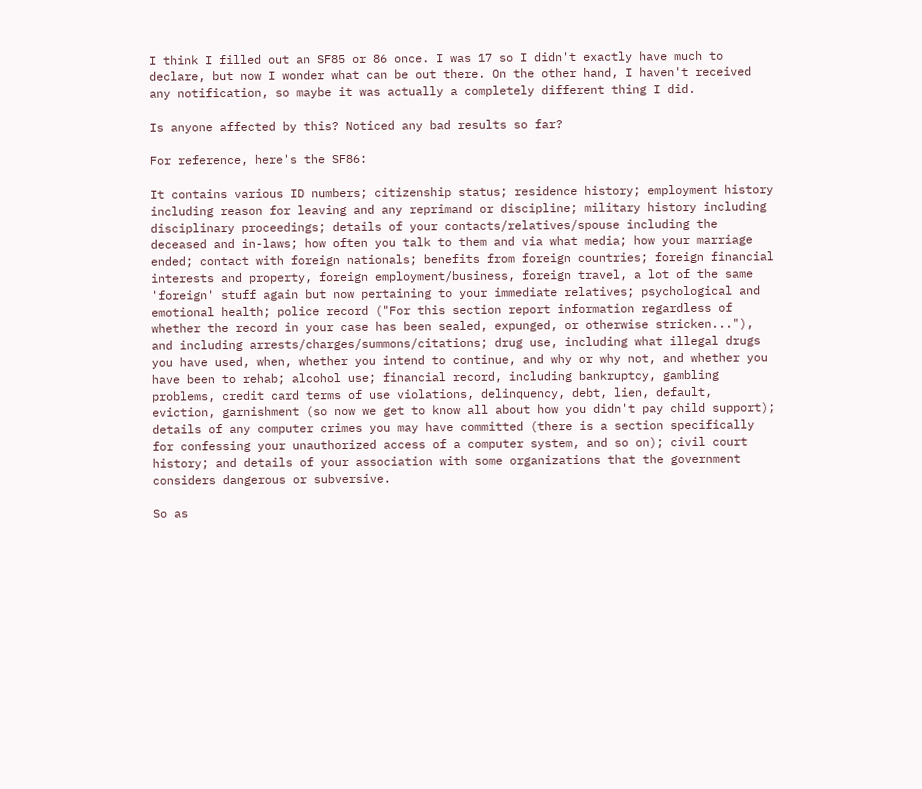I think I filled out an SF85 or 86 once. I was 17 so I didn't exactly have much to declare, but now I wonder what can be out there. On the other hand, I haven't received any notification, so maybe it was actually a completely different thing I did.

Is anyone affected by this? Noticed any bad results so far?

For reference, here's the SF86:

It contains various ID numbers; citizenship status; residence history; employment history including reason for leaving and any reprimand or discipline; military history including disciplinary proceedings; details of your contacts/relatives/spouse including the deceased and in-laws; how often you talk to them and via what media; how your marriage ended; contact with foreign nationals; benefits from foreign countries; foreign financial interests and property, foreign employment/business, foreign travel, a lot of the same 'foreign' stuff again but now pertaining to your immediate relatives; psychological and emotional health; police record ("For this section report information regardless of whether the record in your case has been sealed, expunged, or otherwise stricken..."), and including arrests/charges/summons/citations; drug use, including what illegal drugs you have used, when, whether you intend to continue, and why or why not, and whether you have been to rehab; alcohol use; financial record, including bankruptcy, gambling problems, credit card terms of use violations, delinquency, debt, lien, default, eviction, garnishment (so now we get to know all about how you didn't pay child support); details of any computer crimes you may have committed (there is a section specifically for confessing your unauthorized access of a computer system, and so on); civil court history; and details of your association with some organizations that the government considers dangerous or subversive.

So as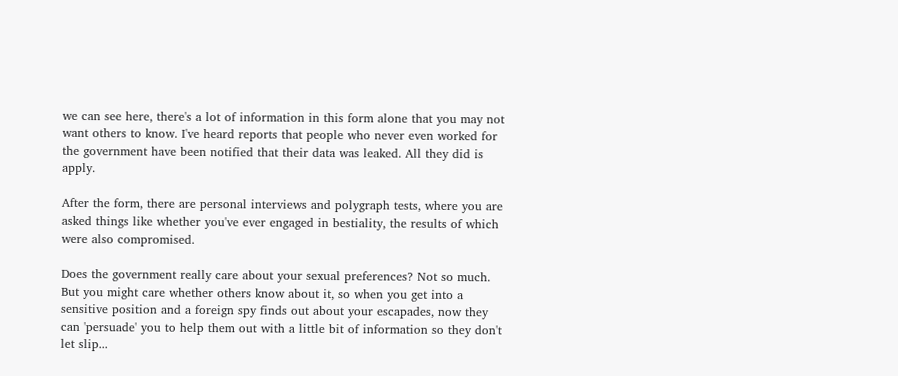we can see here, there's a lot of information in this form alone that you may not want others to know. I've heard reports that people who never even worked for the government have been notified that their data was leaked. All they did is apply.

After the form, there are personal interviews and polygraph tests, where you are asked things like whether you've ever engaged in bestiality, the results of which were also compromised.

Does the government really care about your sexual preferences? Not so much. But you might care whether others know about it, so when you get into a sensitive position and a foreign spy finds out about your escapades, now they can 'persuade' you to help them out with a little bit of information so they don't let slip...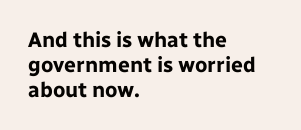And this is what the government is worried about now.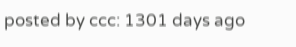posted by ccc: 1301 days ago